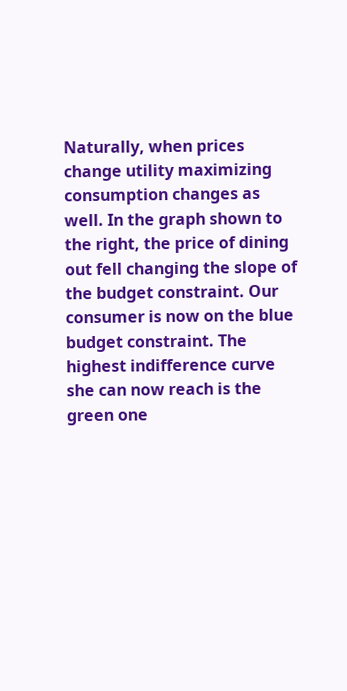Naturally, when prices change utility maximizing consumption changes as well. In the graph shown to the right, the price of dining out fell changing the slope of the budget constraint. Our consumer is now on the blue budget constraint. The highest indifference curve she can now reach is the green one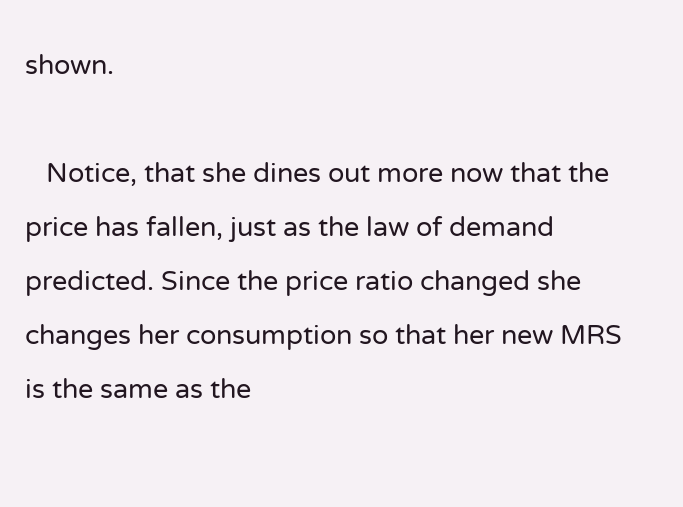shown.

   Notice, that she dines out more now that the price has fallen, just as the law of demand predicted. Since the price ratio changed she changes her consumption so that her new MRS is the same as the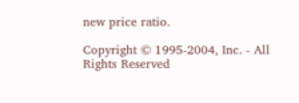new price ratio.

Copyright © 1995-2004, Inc. - All Rights Reserved